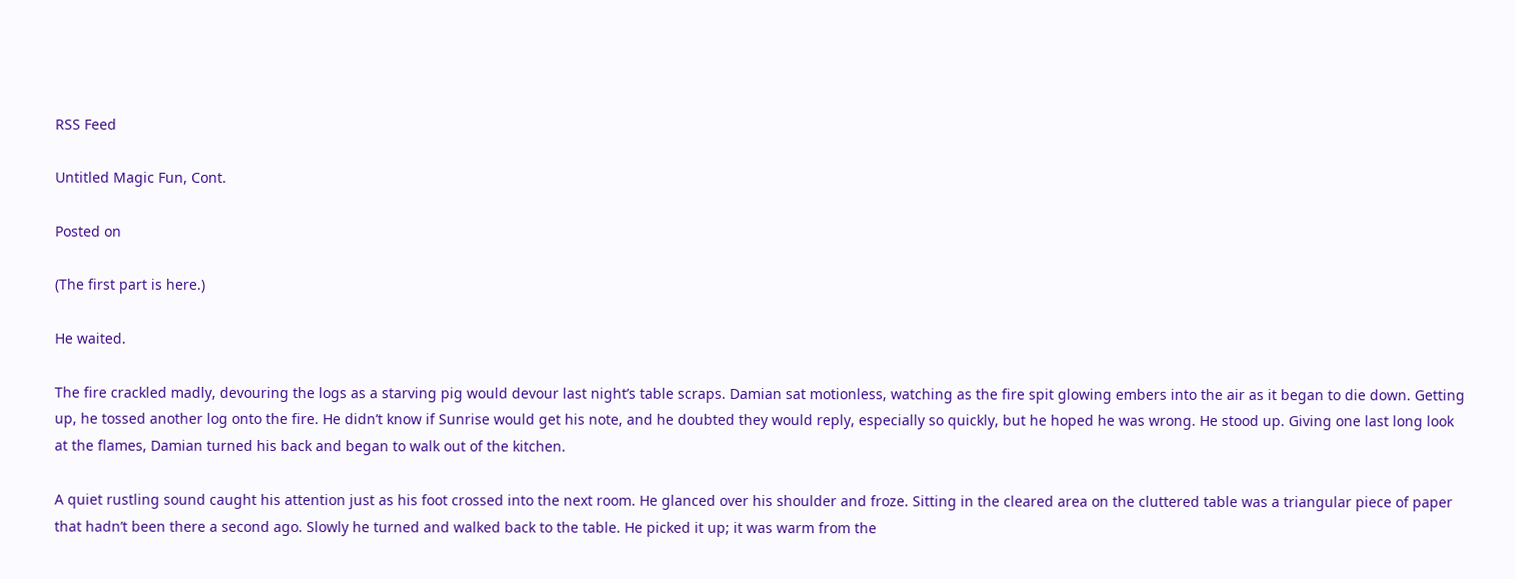RSS Feed

Untitled Magic Fun, Cont.

Posted on

(The first part is here.)

He waited.

The fire crackled madly, devouring the logs as a starving pig would devour last night’s table scraps. Damian sat motionless, watching as the fire spit glowing embers into the air as it began to die down. Getting up, he tossed another log onto the fire. He didn’t know if Sunrise would get his note, and he doubted they would reply, especially so quickly, but he hoped he was wrong. He stood up. Giving one last long look at the flames, Damian turned his back and began to walk out of the kitchen.

A quiet rustling sound caught his attention just as his foot crossed into the next room. He glanced over his shoulder and froze. Sitting in the cleared area on the cluttered table was a triangular piece of paper that hadn’t been there a second ago. Slowly he turned and walked back to the table. He picked it up; it was warm from the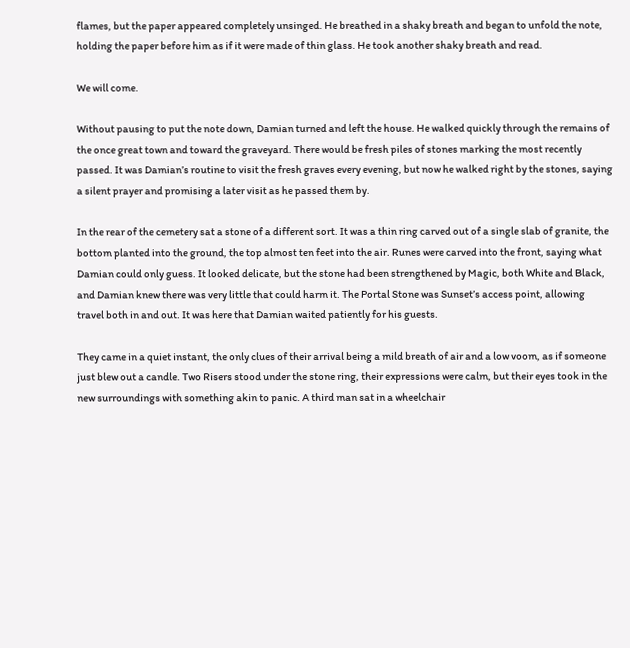flames, but the paper appeared completely unsinged. He breathed in a shaky breath and began to unfold the note, holding the paper before him as if it were made of thin glass. He took another shaky breath and read.

We will come.

Without pausing to put the note down, Damian turned and left the house. He walked quickly through the remains of the once great town and toward the graveyard. There would be fresh piles of stones marking the most recently passed. It was Damian’s routine to visit the fresh graves every evening, but now he walked right by the stones, saying a silent prayer and promising a later visit as he passed them by.

In the rear of the cemetery sat a stone of a different sort. It was a thin ring carved out of a single slab of granite, the bottom planted into the ground, the top almost ten feet into the air. Runes were carved into the front, saying what Damian could only guess. It looked delicate, but the stone had been strengthened by Magic, both White and Black, and Damian knew there was very little that could harm it. The Portal Stone was Sunset’s access point, allowing travel both in and out. It was here that Damian waited patiently for his guests.

They came in a quiet instant, the only clues of their arrival being a mild breath of air and a low voom, as if someone just blew out a candle. Two Risers stood under the stone ring, their expressions were calm, but their eyes took in the new surroundings with something akin to panic. A third man sat in a wheelchair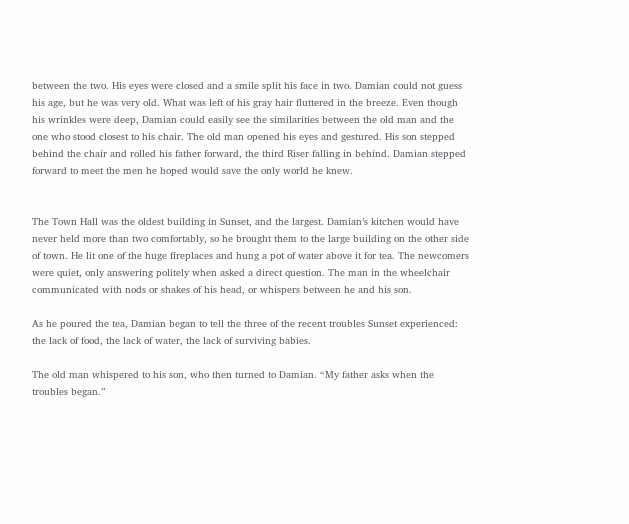between the two. His eyes were closed and a smile split his face in two. Damian could not guess his age, but he was very old. What was left of his gray hair fluttered in the breeze. Even though his wrinkles were deep, Damian could easily see the similarities between the old man and the one who stood closest to his chair. The old man opened his eyes and gestured. His son stepped behind the chair and rolled his father forward, the third Riser falling in behind. Damian stepped forward to meet the men he hoped would save the only world he knew.


The Town Hall was the oldest building in Sunset, and the largest. Damian’s kitchen would have never held more than two comfortably, so he brought them to the large building on the other side of town. He lit one of the huge fireplaces and hung a pot of water above it for tea. The newcomers were quiet, only answering politely when asked a direct question. The man in the wheelchair communicated with nods or shakes of his head, or whispers between he and his son.

As he poured the tea, Damian began to tell the three of the recent troubles Sunset experienced: the lack of food, the lack of water, the lack of surviving babies.

The old man whispered to his son, who then turned to Damian. “My father asks when the troubles began.”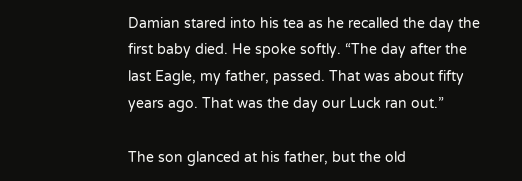Damian stared into his tea as he recalled the day the first baby died. He spoke softly. “The day after the last Eagle, my father, passed. That was about fifty years ago. That was the day our Luck ran out.”

The son glanced at his father, but the old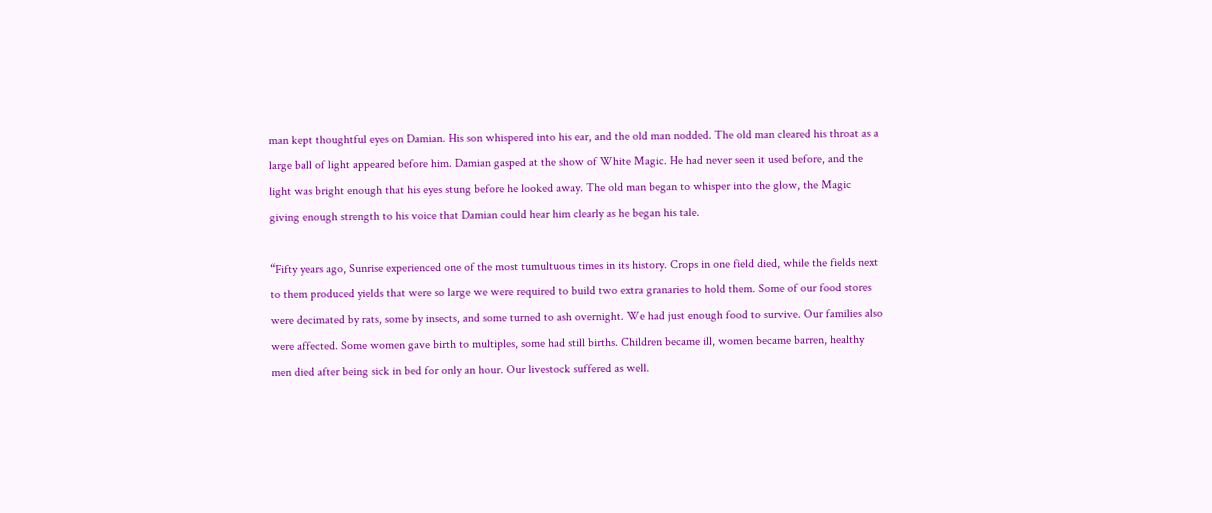man kept thoughtful eyes on Damian. His son whispered into his ear, and the old man nodded. The old man cleared his throat as a large ball of light appeared before him. Damian gasped at the show of White Magic. He had never seen it used before, and the light was bright enough that his eyes stung before he looked away. The old man began to whisper into the glow, the Magic giving enough strength to his voice that Damian could hear him clearly as he began his tale.

“Fifty years ago, Sunrise experienced one of the most tumultuous times in its history. Crops in one field died, while the fields next to them produced yields that were so large we were required to build two extra granaries to hold them. Some of our food stores were decimated by rats, some by insects, and some turned to ash overnight. We had just enough food to survive. Our families also were affected. Some women gave birth to multiples, some had still births. Children became ill, women became barren, healthy men died after being sick in bed for only an hour. Our livestock suffered as well.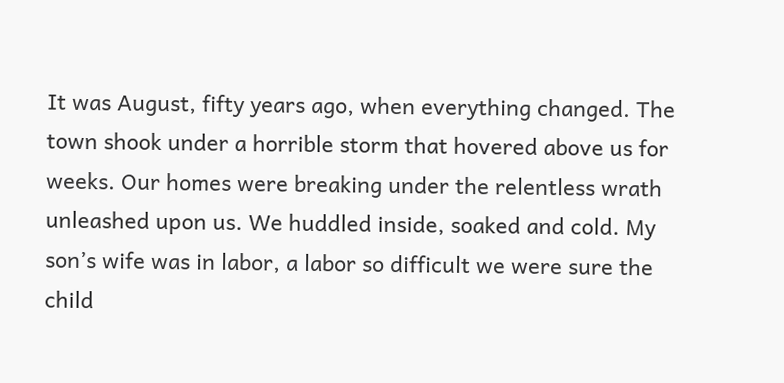It was August, fifty years ago, when everything changed. The town shook under a horrible storm that hovered above us for weeks. Our homes were breaking under the relentless wrath unleashed upon us. We huddled inside, soaked and cold. My son’s wife was in labor, a labor so difficult we were sure the child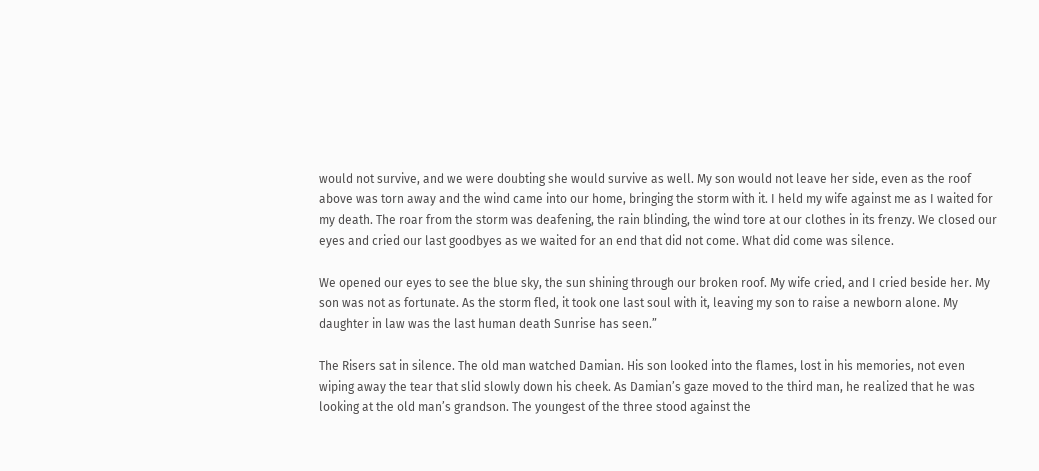would not survive, and we were doubting she would survive as well. My son would not leave her side, even as the roof above was torn away and the wind came into our home, bringing the storm with it. I held my wife against me as I waited for my death. The roar from the storm was deafening, the rain blinding, the wind tore at our clothes in its frenzy. We closed our eyes and cried our last goodbyes as we waited for an end that did not come. What did come was silence.

We opened our eyes to see the blue sky, the sun shining through our broken roof. My wife cried, and I cried beside her. My son was not as fortunate. As the storm fled, it took one last soul with it, leaving my son to raise a newborn alone. My daughter in law was the last human death Sunrise has seen.”

The Risers sat in silence. The old man watched Damian. His son looked into the flames, lost in his memories, not even wiping away the tear that slid slowly down his cheek. As Damian’s gaze moved to the third man, he realized that he was looking at the old man’s grandson. The youngest of the three stood against the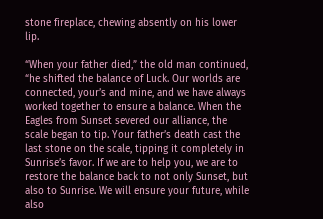stone fireplace, chewing absently on his lower lip.

“When your father died,” the old man continued, “he shifted the balance of Luck. Our worlds are connected, your’s and mine, and we have always worked together to ensure a balance. When the Eagles from Sunset severed our alliance, the scale began to tip. Your father’s death cast the last stone on the scale, tipping it completely in Sunrise’s favor. If we are to help you, we are to restore the balance back to not only Sunset, but also to Sunrise. We will ensure your future, while also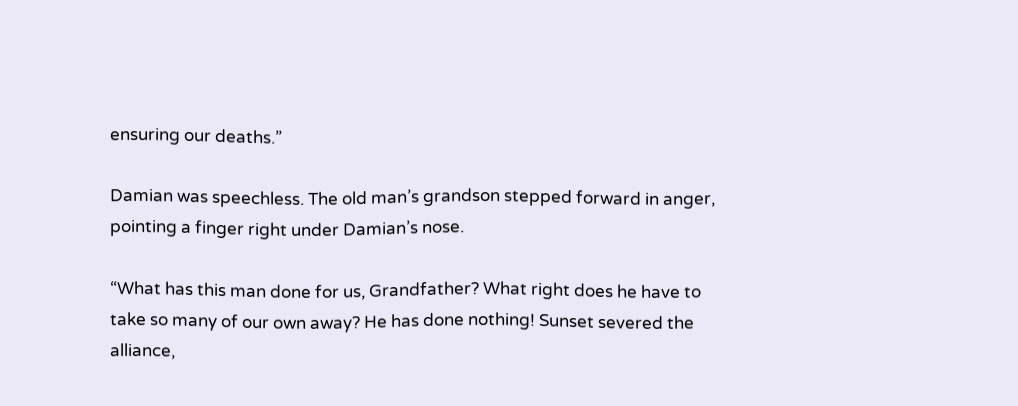ensuring our deaths.”

Damian was speechless. The old man’s grandson stepped forward in anger, pointing a finger right under Damian’s nose.

“What has this man done for us, Grandfather? What right does he have to take so many of our own away? He has done nothing! Sunset severed the alliance,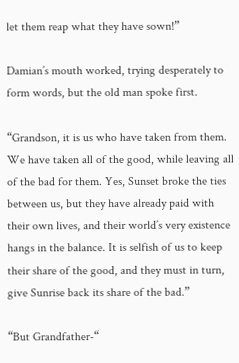let them reap what they have sown!”

Damian’s mouth worked, trying desperately to form words, but the old man spoke first.

“Grandson, it is us who have taken from them. We have taken all of the good, while leaving all of the bad for them. Yes, Sunset broke the ties between us, but they have already paid with their own lives, and their world’s very existence hangs in the balance. It is selfish of us to keep their share of the good, and they must in turn, give Sunrise back its share of the bad.”

“But Grandfather-“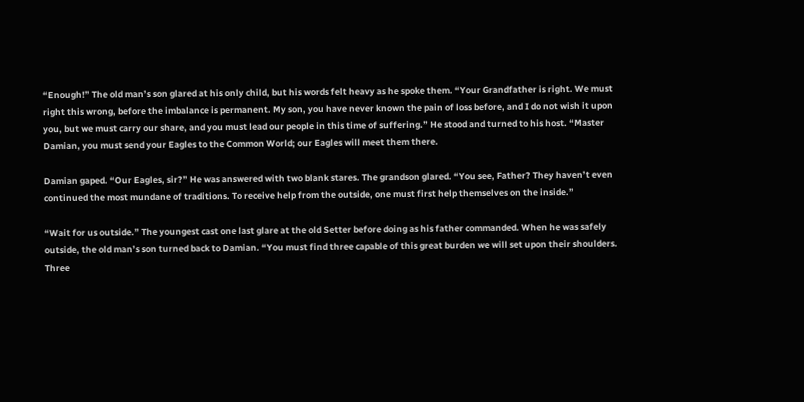“Enough!” The old man’s son glared at his only child, but his words felt heavy as he spoke them. “Your Grandfather is right. We must right this wrong, before the imbalance is permanent. My son, you have never known the pain of loss before, and I do not wish it upon you, but we must carry our share, and you must lead our people in this time of suffering.” He stood and turned to his host. “Master Damian, you must send your Eagles to the Common World; our Eagles will meet them there.

Damian gaped. “Our Eagles, sir?” He was answered with two blank stares. The grandson glared. “You see, Father? They haven’t even continued the most mundane of traditions. To receive help from the outside, one must first help themselves on the inside.”

“Wait for us outside.” The youngest cast one last glare at the old Setter before doing as his father commanded. When he was safely outside, the old man’s son turned back to Damian. “You must find three capable of this great burden we will set upon their shoulders. Three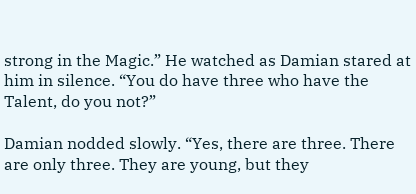strong in the Magic.” He watched as Damian stared at him in silence. “You do have three who have the Talent, do you not?”

Damian nodded slowly. “Yes, there are three. There are only three. They are young, but they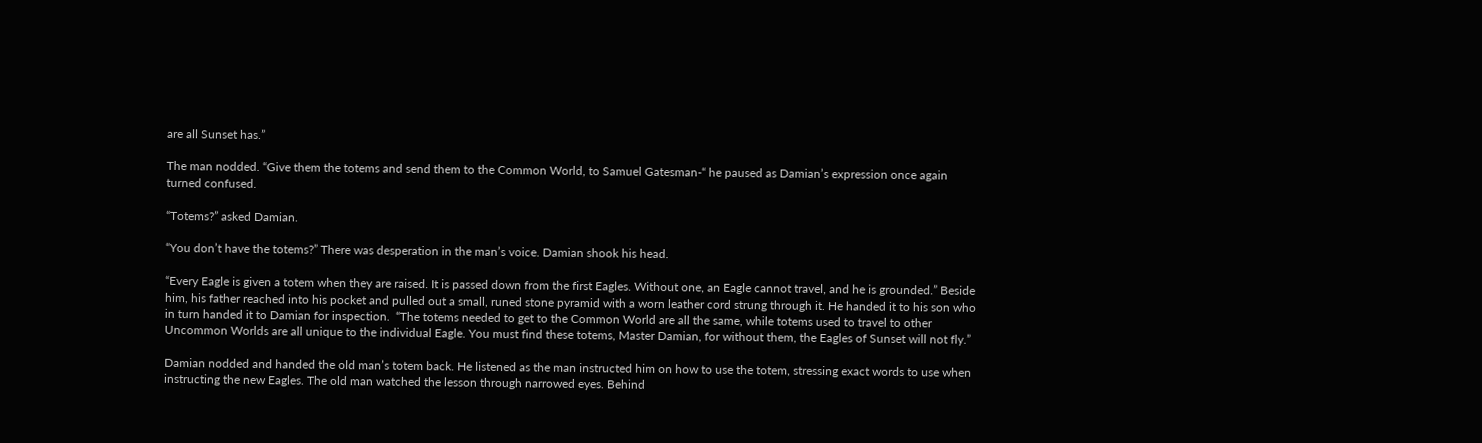are all Sunset has.”

The man nodded. “Give them the totems and send them to the Common World, to Samuel Gatesman-“ he paused as Damian’s expression once again turned confused.

“Totems?” asked Damian.

“You don’t have the totems?” There was desperation in the man’s voice. Damian shook his head.

“Every Eagle is given a totem when they are raised. It is passed down from the first Eagles. Without one, an Eagle cannot travel, and he is grounded.” Beside him, his father reached into his pocket and pulled out a small, runed stone pyramid with a worn leather cord strung through it. He handed it to his son who in turn handed it to Damian for inspection.  “The totems needed to get to the Common World are all the same, while totems used to travel to other Uncommon Worlds are all unique to the individual Eagle. You must find these totems, Master Damian, for without them, the Eagles of Sunset will not fly.”

Damian nodded and handed the old man’s totem back. He listened as the man instructed him on how to use the totem, stressing exact words to use when instructing the new Eagles. The old man watched the lesson through narrowed eyes. Behind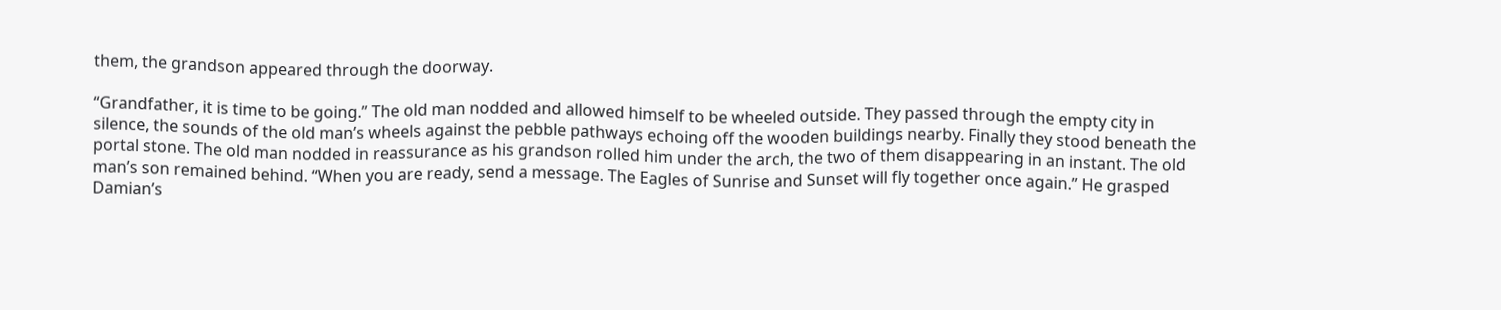them, the grandson appeared through the doorway.

“Grandfather, it is time to be going.” The old man nodded and allowed himself to be wheeled outside. They passed through the empty city in silence, the sounds of the old man’s wheels against the pebble pathways echoing off the wooden buildings nearby. Finally they stood beneath the portal stone. The old man nodded in reassurance as his grandson rolled him under the arch, the two of them disappearing in an instant. The old man’s son remained behind. “When you are ready, send a message. The Eagles of Sunrise and Sunset will fly together once again.” He grasped Damian’s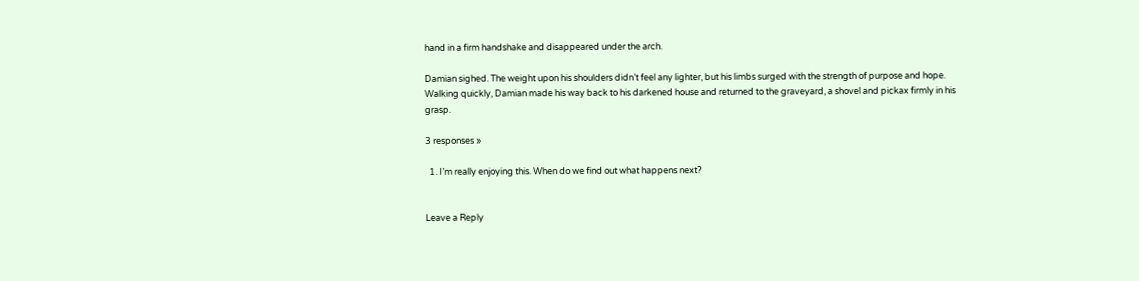hand in a firm handshake and disappeared under the arch.

Damian sighed. The weight upon his shoulders didn’t feel any lighter, but his limbs surged with the strength of purpose and hope. Walking quickly, Damian made his way back to his darkened house and returned to the graveyard, a shovel and pickax firmly in his grasp.

3 responses »

  1. I’m really enjoying this. When do we find out what happens next?


Leave a Reply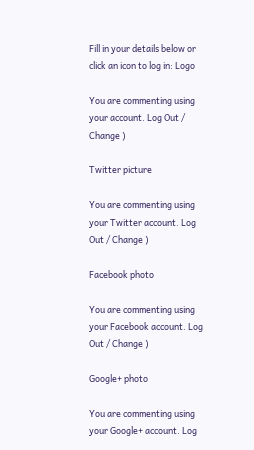Fill in your details below or click an icon to log in: Logo

You are commenting using your account. Log Out / Change )

Twitter picture

You are commenting using your Twitter account. Log Out / Change )

Facebook photo

You are commenting using your Facebook account. Log Out / Change )

Google+ photo

You are commenting using your Google+ account. Log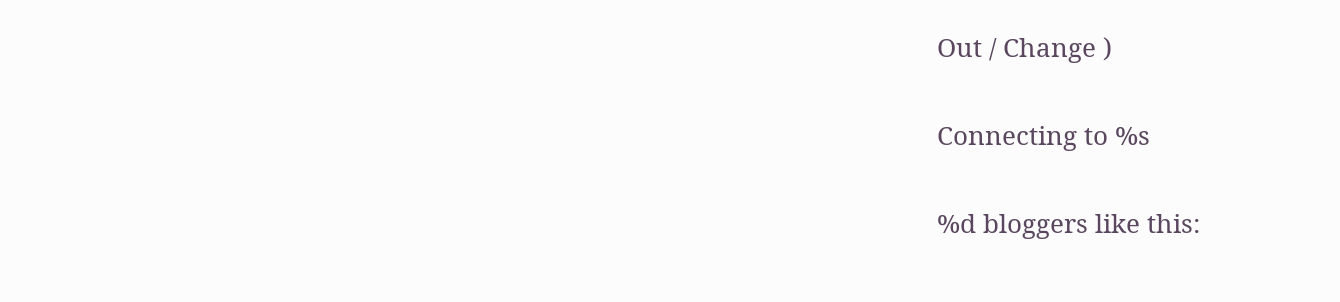Out / Change )

Connecting to %s

%d bloggers like this: